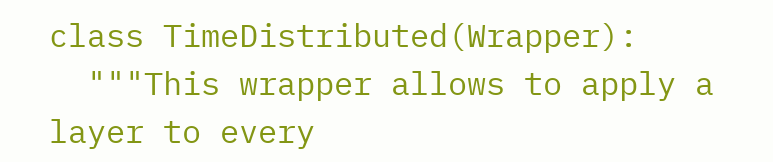class TimeDistributed(Wrapper):
  """This wrapper allows to apply a layer to every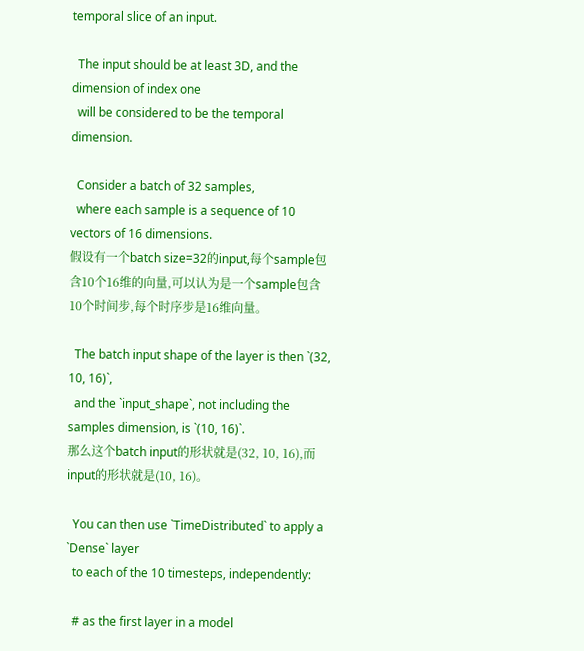temporal slice of an input.

  The input should be at least 3D, and the dimension of index one
  will be considered to be the temporal dimension.

  Consider a batch of 32 samples,
  where each sample is a sequence of 10 vectors of 16 dimensions.
假设有一个batch size=32的input,每个sample包含10个16维的向量,可以认为是一个sample包含10个时间步,每个时序步是16维向量。

  The batch input shape of the layer is then `(32, 10, 16)`,
  and the `input_shape`, not including the samples dimension, is `(10, 16)`.
那么这个batch input的形状就是(32, 10, 16),而input的形状就是(10, 16)。

  You can then use `TimeDistributed` to apply a `Dense` layer
  to each of the 10 timesteps, independently:

  # as the first layer in a model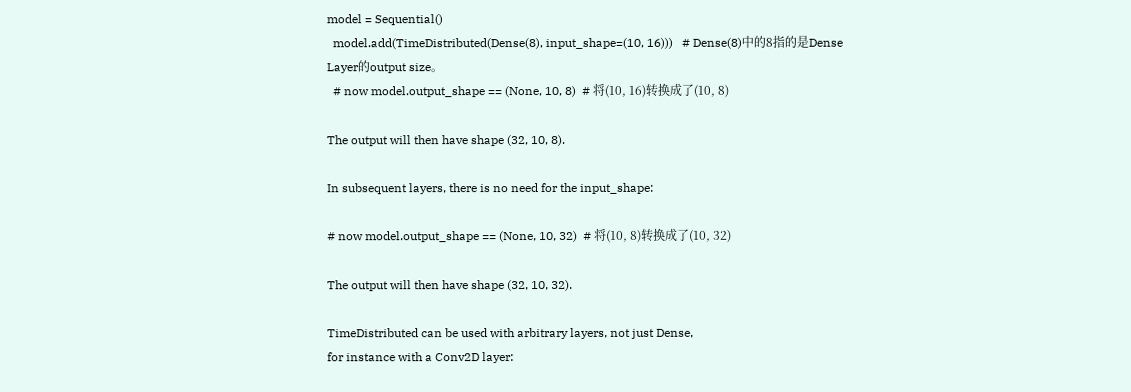model = Sequential()
  model.add(TimeDistributed(Dense(8), input_shape=(10, 16)))   # Dense(8)中的8指的是Dense Layer的output size。
  # now model.output_shape == (None, 10, 8)  # 将(10, 16)转换成了(10, 8)

The output will then have shape (32, 10, 8).

In subsequent layers, there is no need for the input_shape:

# now model.output_shape == (None, 10, 32)  # 将(10, 8)转换成了(10, 32)

The output will then have shape (32, 10, 32).

TimeDistributed can be used with arbitrary layers, not just Dense,
for instance with a Conv2D layer: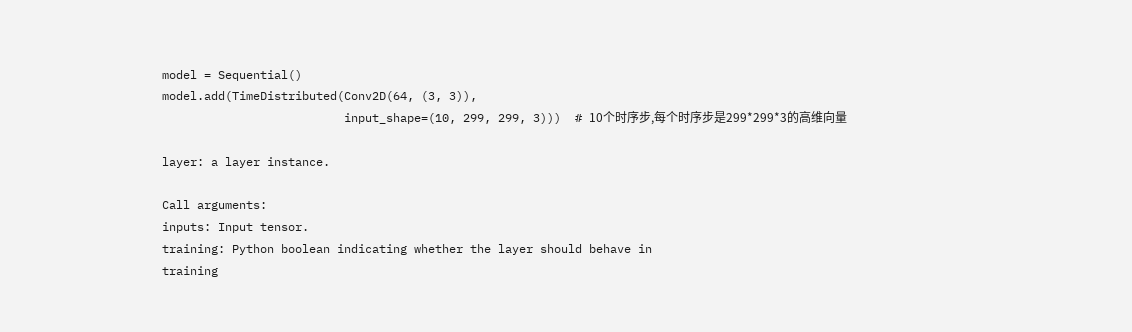model = Sequential()
model.add(TimeDistributed(Conv2D(64, (3, 3)),
                          input_shape=(10, 299, 299, 3)))  # 10个时序步,每个时序步是299*299*3的高维向量

layer: a layer instance.

Call arguments:
inputs: Input tensor.
training: Python boolean indicating whether the layer should behave in
training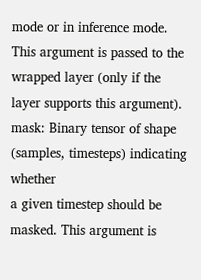mode or in inference mode. This argument is passed to the
wrapped layer (only if the layer supports this argument).
mask: Binary tensor of shape (samples, timesteps) indicating whether
a given timestep should be masked. This argument is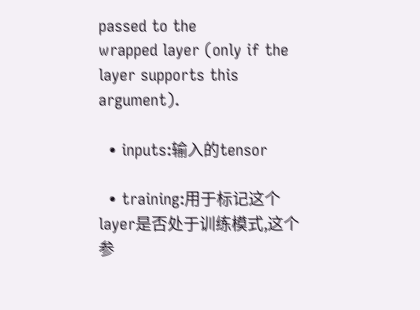passed to the
wrapped layer (only if the layer supports this argument).

  • inputs:输入的tensor

  • training:用于标记这个layer是否处于训练模式,这个参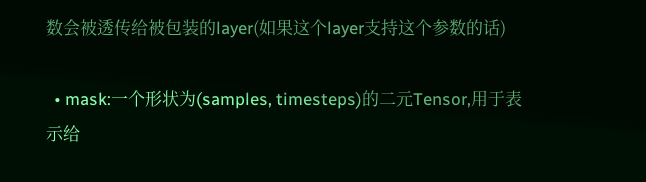数会被透传给被包装的layer(如果这个layer支持这个参数的话)

  • mask:一个形状为(samples, timesteps)的二元Tensor,用于表示给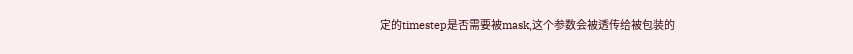定的timestep是否需要被mask,这个参数会被透传给被包装的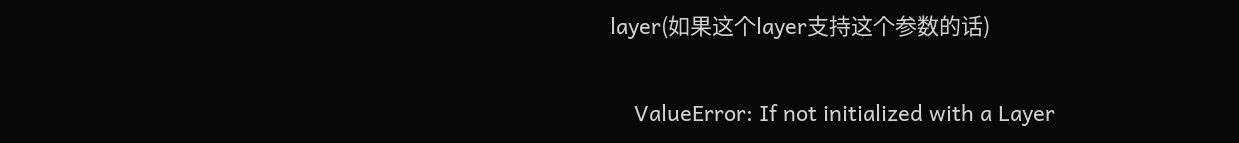layer(如果这个layer支持这个参数的话)

    ValueError: If not initialized with a Layer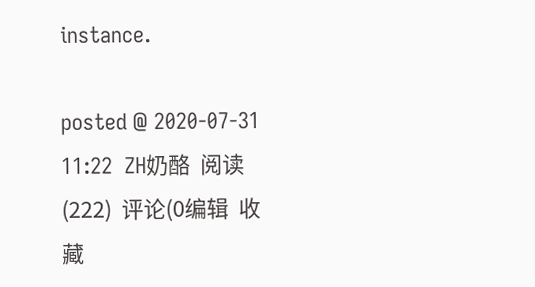instance.

posted @ 2020-07-31 11:22  ZH奶酪  阅读(222)  评论(0编辑  收藏